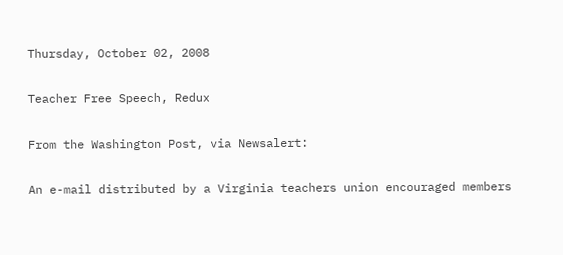Thursday, October 02, 2008

Teacher Free Speech, Redux

From the Washington Post, via Newsalert:

An e-mail distributed by a Virginia teachers union encouraged members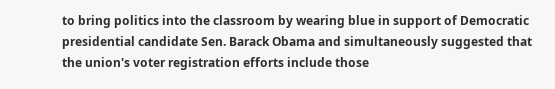to bring politics into the classroom by wearing blue in support of Democratic presidential candidate Sen. Barack Obama and simultaneously suggested that the union's voter registration efforts include those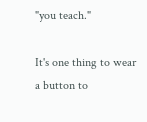"you teach."

It's one thing to wear a button to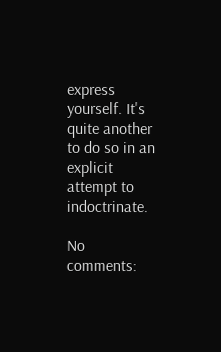express yourself. It's quite another to do so in an explicit attempt to indoctrinate.

No comments: